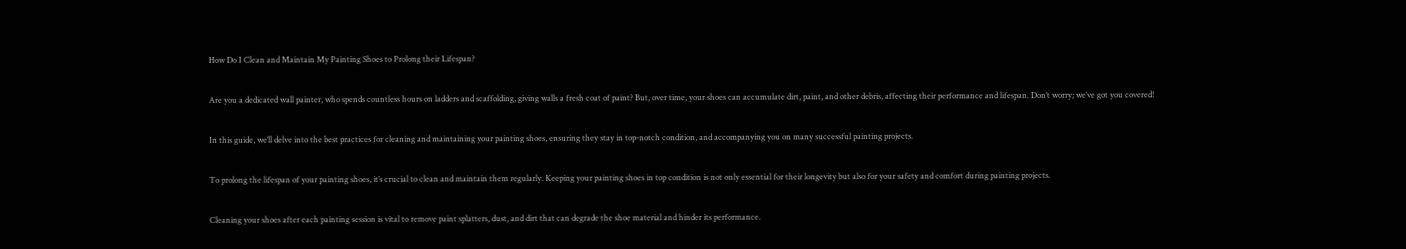How Do I Clean and Maintain My Painting Shoes to Prolong their Lifespan?

Are you a dedicated wall painter, who spends countless hours on ladders and scaffolding, giving walls a fresh coat of paint? But, over time, your shoes can accumulate dirt, paint, and other debris, affecting their performance and lifespan. Don’t worry; we’ve got you covered!

In this guide, we’ll delve into the best practices for cleaning and maintaining your painting shoes, ensuring they stay in top-notch condition, and accompanying you on many successful painting projects.

To prolong the lifespan of your painting shoes, it’s crucial to clean and maintain them regularly. Keeping your painting shoes in top condition is not only essential for their longevity but also for your safety and comfort during painting projects.

Cleaning your shoes after each painting session is vital to remove paint splatters, dust, and dirt that can degrade the shoe material and hinder its performance.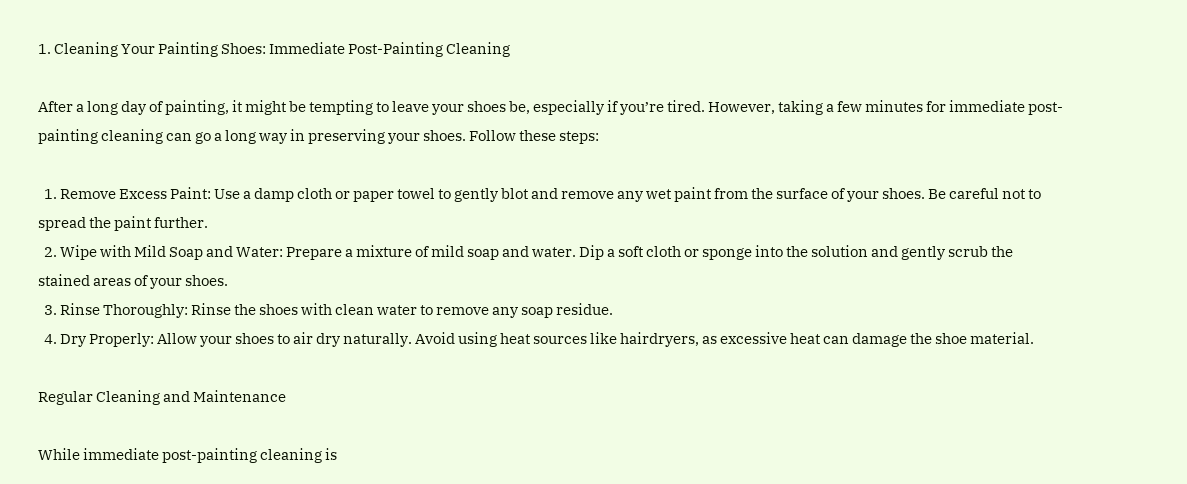1. Cleaning Your Painting Shoes: Immediate Post-Painting Cleaning

After a long day of painting, it might be tempting to leave your shoes be, especially if you’re tired. However, taking a few minutes for immediate post-painting cleaning can go a long way in preserving your shoes. Follow these steps:

  1. Remove Excess Paint: Use a damp cloth or paper towel to gently blot and remove any wet paint from the surface of your shoes. Be careful not to spread the paint further.
  2. Wipe with Mild Soap and Water: Prepare a mixture of mild soap and water. Dip a soft cloth or sponge into the solution and gently scrub the stained areas of your shoes.
  3. Rinse Thoroughly: Rinse the shoes with clean water to remove any soap residue.
  4. Dry Properly: Allow your shoes to air dry naturally. Avoid using heat sources like hairdryers, as excessive heat can damage the shoe material.

Regular Cleaning and Maintenance

While immediate post-painting cleaning is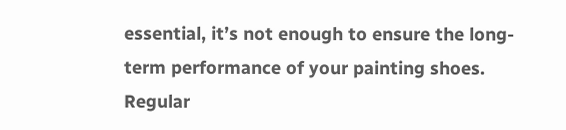essential, it’s not enough to ensure the long-term performance of your painting shoes. Regular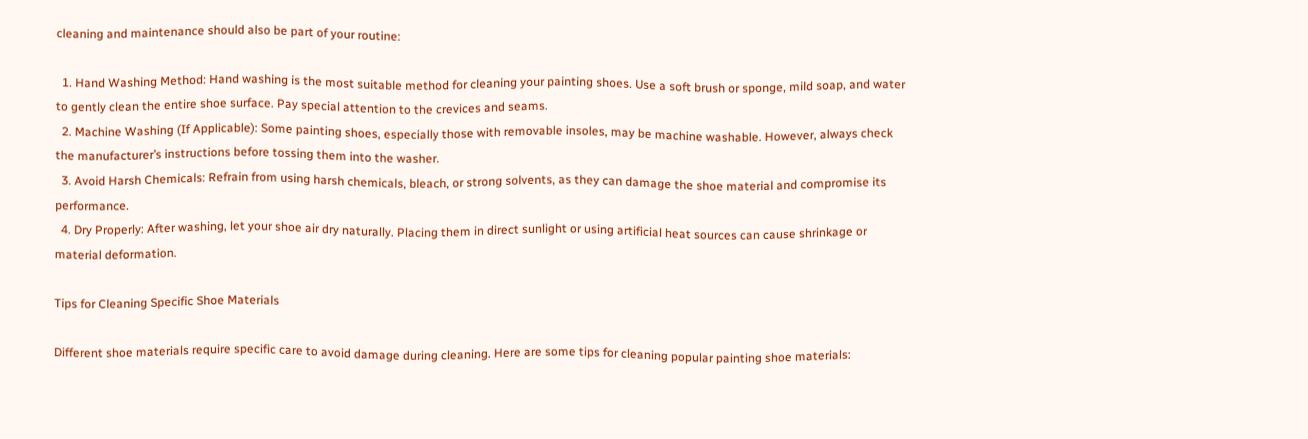cleaning and maintenance should also be part of your routine:

  1. Hand Washing Method: Hand washing is the most suitable method for cleaning your painting shoes. Use a soft brush or sponge, mild soap, and water to gently clean the entire shoe surface. Pay special attention to the crevices and seams.
  2. Machine Washing (If Applicable): Some painting shoes, especially those with removable insoles, may be machine washable. However, always check the manufacturer’s instructions before tossing them into the washer.
  3. Avoid Harsh Chemicals: Refrain from using harsh chemicals, bleach, or strong solvents, as they can damage the shoe material and compromise its performance.
  4. Dry Properly: After washing, let your shoe air dry naturally. Placing them in direct sunlight or using artificial heat sources can cause shrinkage or material deformation.

Tips for Cleaning Specific Shoe Materials

Different shoe materials require specific care to avoid damage during cleaning. Here are some tips for cleaning popular painting shoe materials: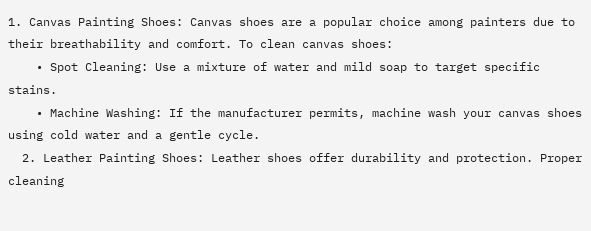1. Canvas Painting Shoes: Canvas shoes are a popular choice among painters due to their breathability and comfort. To clean canvas shoes:
    • Spot Cleaning: Use a mixture of water and mild soap to target specific stains.
    • Machine Washing: If the manufacturer permits, machine wash your canvas shoes using cold water and a gentle cycle.
  2. Leather Painting Shoes: Leather shoes offer durability and protection. Proper cleaning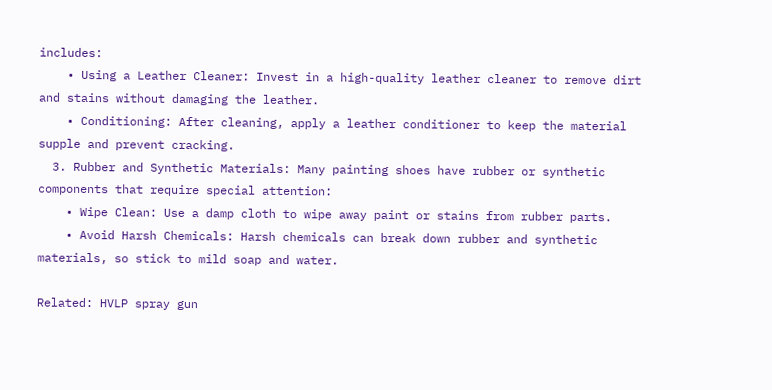includes:
    • Using a Leather Cleaner: Invest in a high-quality leather cleaner to remove dirt and stains without damaging the leather.
    • Conditioning: After cleaning, apply a leather conditioner to keep the material supple and prevent cracking.
  3. Rubber and Synthetic Materials: Many painting shoes have rubber or synthetic components that require special attention:
    • Wipe Clean: Use a damp cloth to wipe away paint or stains from rubber parts.
    • Avoid Harsh Chemicals: Harsh chemicals can break down rubber and synthetic materials, so stick to mild soap and water.

Related: HVLP spray gun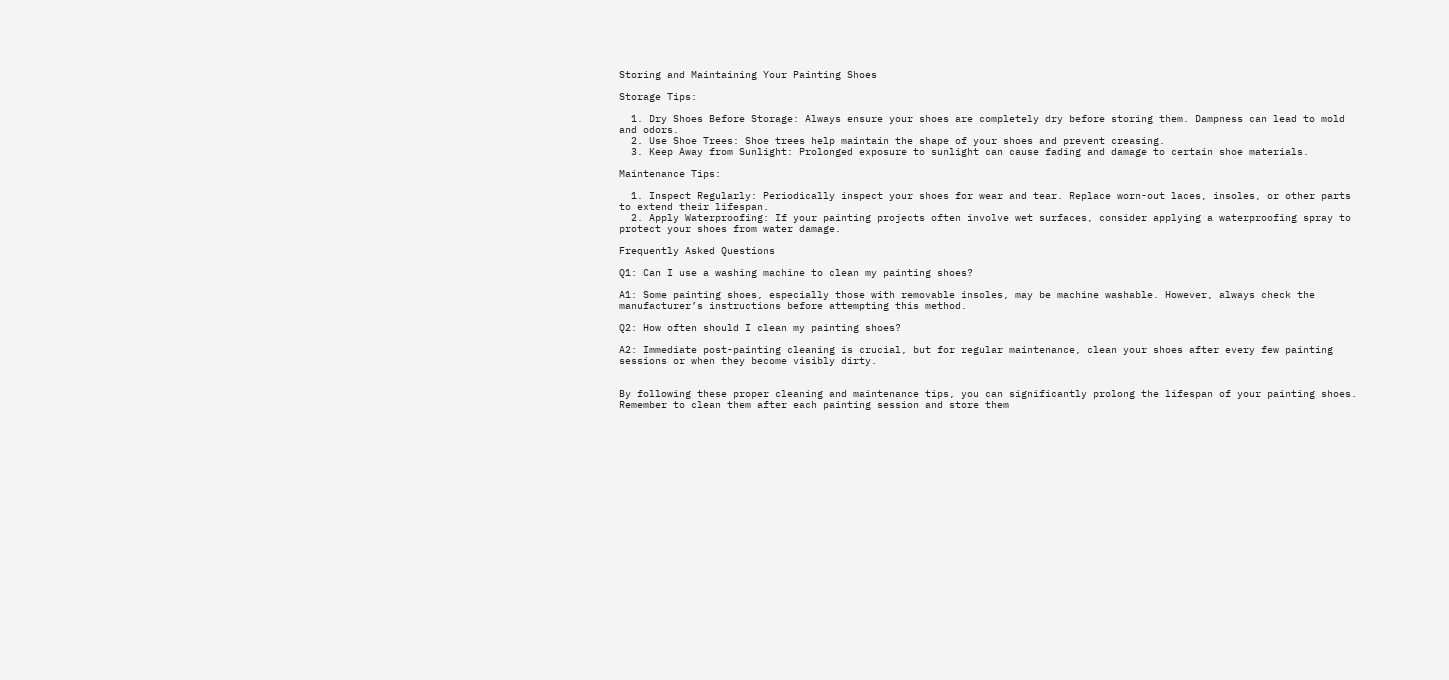Storing and Maintaining Your Painting Shoes

Storage Tips:

  1. Dry Shoes Before Storage: Always ensure your shoes are completely dry before storing them. Dampness can lead to mold and odors.
  2. Use Shoe Trees: Shoe trees help maintain the shape of your shoes and prevent creasing.
  3. Keep Away from Sunlight: Prolonged exposure to sunlight can cause fading and damage to certain shoe materials.

Maintenance Tips:

  1. Inspect Regularly: Periodically inspect your shoes for wear and tear. Replace worn-out laces, insoles, or other parts to extend their lifespan.
  2. Apply Waterproofing: If your painting projects often involve wet surfaces, consider applying a waterproofing spray to protect your shoes from water damage.

Frequently Asked Questions

Q1: Can I use a washing machine to clean my painting shoes?

A1: Some painting shoes, especially those with removable insoles, may be machine washable. However, always check the manufacturer’s instructions before attempting this method.

Q2: How often should I clean my painting shoes?

A2: Immediate post-painting cleaning is crucial, but for regular maintenance, clean your shoes after every few painting sessions or when they become visibly dirty.


By following these proper cleaning and maintenance tips, you can significantly prolong the lifespan of your painting shoes. Remember to clean them after each painting session and store them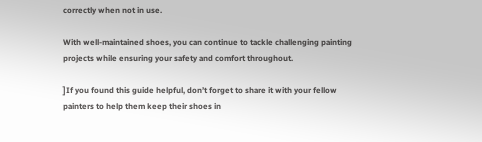correctly when not in use.

With well-maintained shoes, you can continue to tackle challenging painting projects while ensuring your safety and comfort throughout.

]If you found this guide helpful, don’t forget to share it with your fellow painters to help them keep their shoes in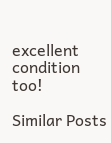excellent condition too!

Similar Posts